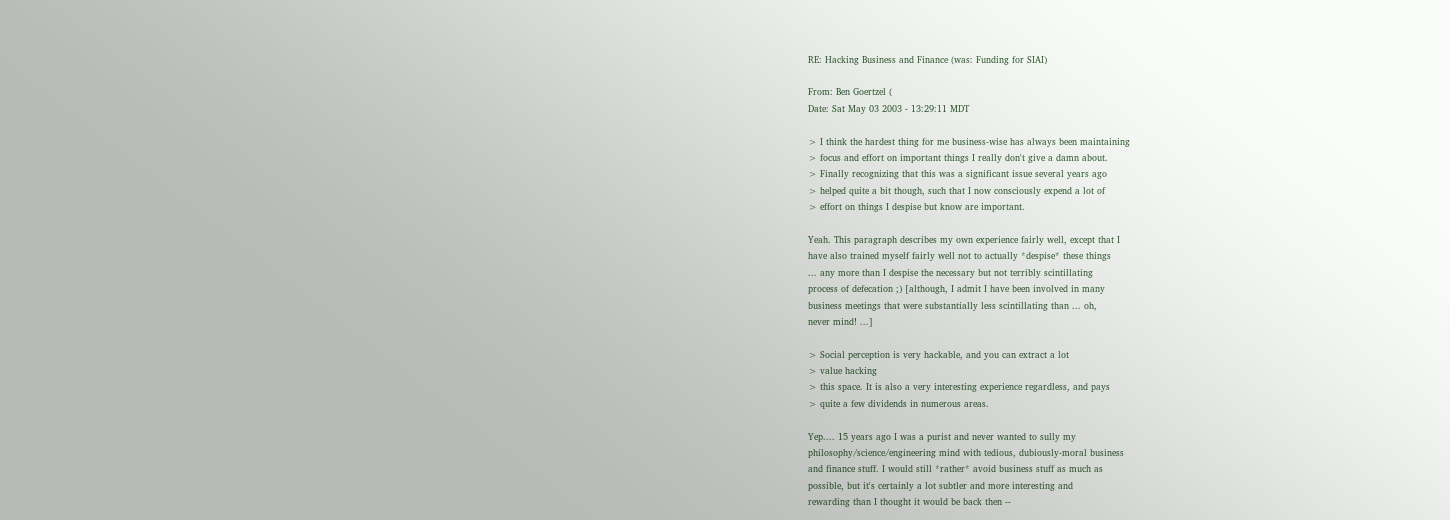RE: Hacking Business and Finance (was: Funding for SIAI)

From: Ben Goertzel (
Date: Sat May 03 2003 - 13:29:11 MDT

> I think the hardest thing for me business-wise has always been maintaining
> focus and effort on important things I really don't give a damn about.
> Finally recognizing that this was a significant issue several years ago
> helped quite a bit though, such that I now consciously expend a lot of
> effort on things I despise but know are important.

Yeah. This paragraph describes my own experience fairly well, except that I
have also trained myself fairly well not to actually *despise* these things
... any more than I despise the necessary but not terribly scintillating
process of defecation ;) [although, I admit I have been involved in many
business meetings that were substantially less scintillating than ... oh,
never mind! ...]

> Social perception is very hackable, and you can extract a lot
> value hacking
> this space. It is also a very interesting experience regardless, and pays
> quite a few dividends in numerous areas.

Yep.... 15 years ago I was a purist and never wanted to sully my
philosophy/science/engineering mind with tedious, dubiously-moral business
and finance stuff. I would still *rather* avoid business stuff as much as
possible, but it's certainly a lot subtler and more interesting and
rewarding than I thought it would be back then --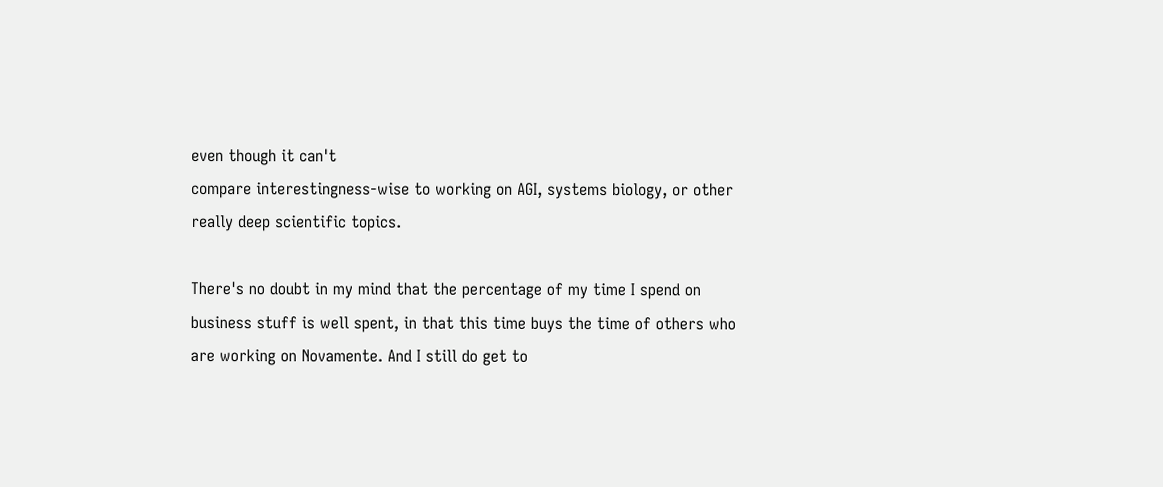even though it can't
compare interestingness-wise to working on AGI, systems biology, or other
really deep scientific topics.

There's no doubt in my mind that the percentage of my time I spend on
business stuff is well spent, in that this time buys the time of others who
are working on Novamente. And I still do get to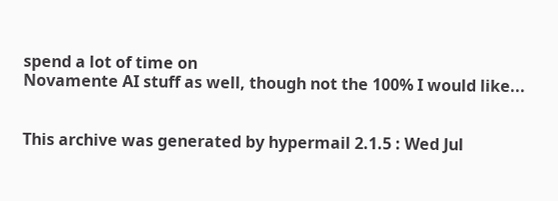spend a lot of time on
Novamente AI stuff as well, though not the 100% I would like...


This archive was generated by hypermail 2.1.5 : Wed Jul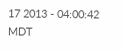17 2013 - 04:00:42 MDT